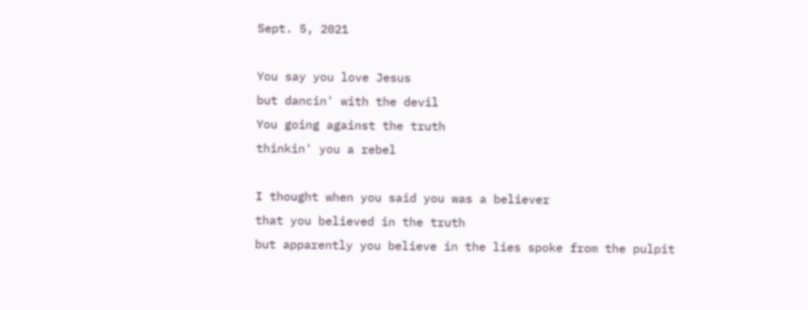Sept. 5, 2021

You say you love Jesus
but dancin' with the devil
You going against the truth
thinkin' you a rebel

I thought when you said you was a believer
that you believed in the truth
but apparently you believe in the lies spoke from the pulpit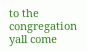to the congregation
yall come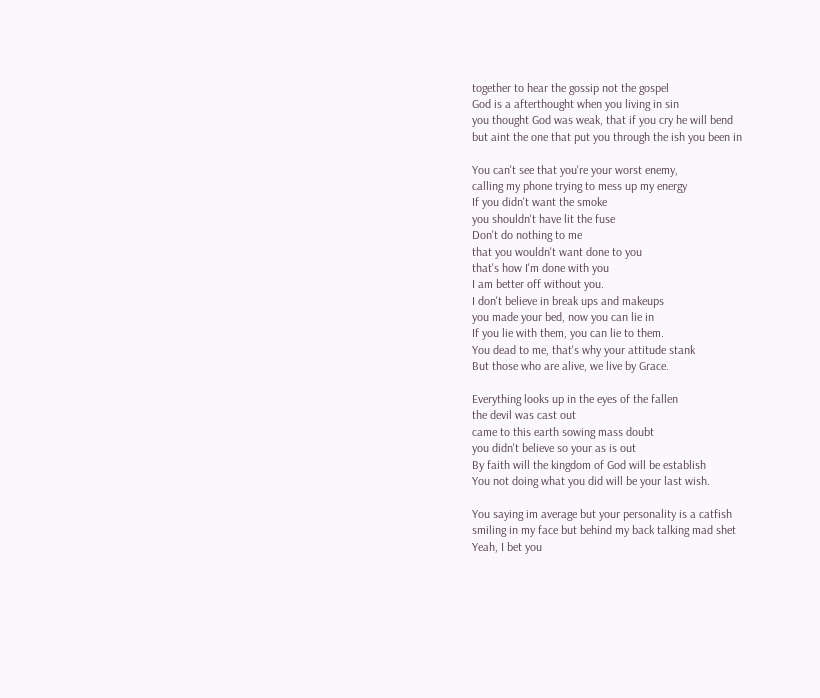together to hear the gossip not the gospel
God is a afterthought when you living in sin
you thought God was weak, that if you cry he will bend
but aint the one that put you through the ish you been in

You can't see that you're your worst enemy,
calling my phone trying to mess up my energy
If you didn't want the smoke
you shouldn't have lit the fuse
Don't do nothing to me
that you wouldn't want done to you
that's how I'm done with you
I am better off without you.
I don't believe in break ups and makeups
you made your bed, now you can lie in
If you lie with them, you can lie to them.
You dead to me, that's why your attitude stank
But those who are alive, we live by Grace.

Everything looks up in the eyes of the fallen
the devil was cast out
came to this earth sowing mass doubt
you didn't believe so your as is out
By faith will the kingdom of God will be establish
You not doing what you did will be your last wish.

You saying im average but your personality is a catfish
smiling in my face but behind my back talking mad shet
Yeah, I bet you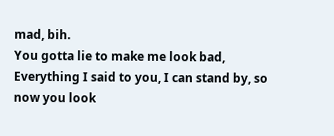mad, bih.
You gotta lie to make me look bad,
Everything I said to you, I can stand by, so now you look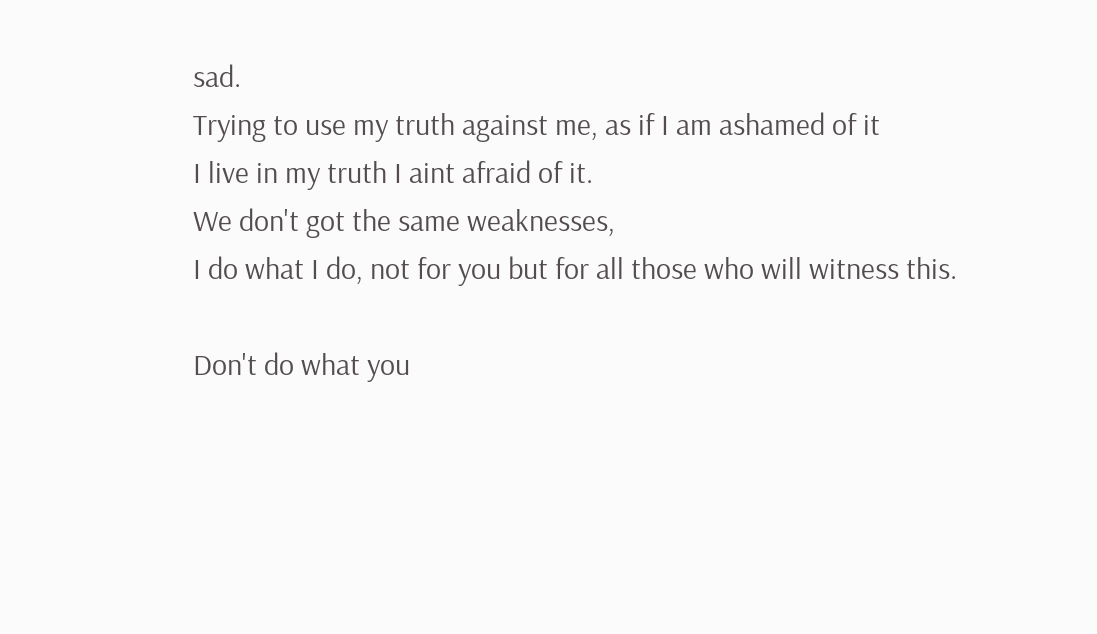sad.
Trying to use my truth against me, as if I am ashamed of it
I live in my truth I aint afraid of it.
We don't got the same weaknesses,
I do what I do, not for you but for all those who will witness this.

Don't do what you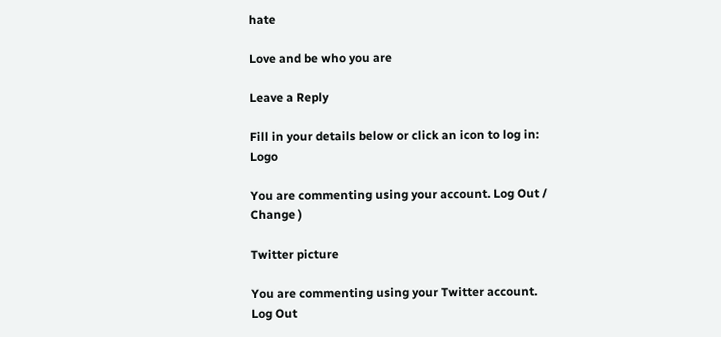hate

Love and be who you are

Leave a Reply

Fill in your details below or click an icon to log in: Logo

You are commenting using your account. Log Out /  Change )

Twitter picture

You are commenting using your Twitter account. Log Out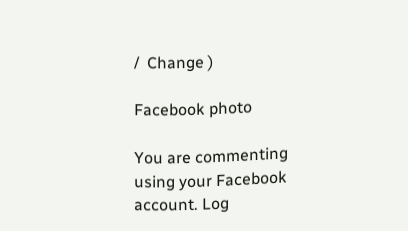/  Change )

Facebook photo

You are commenting using your Facebook account. Log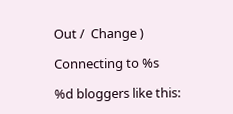Out /  Change )

Connecting to %s

%d bloggers like this: